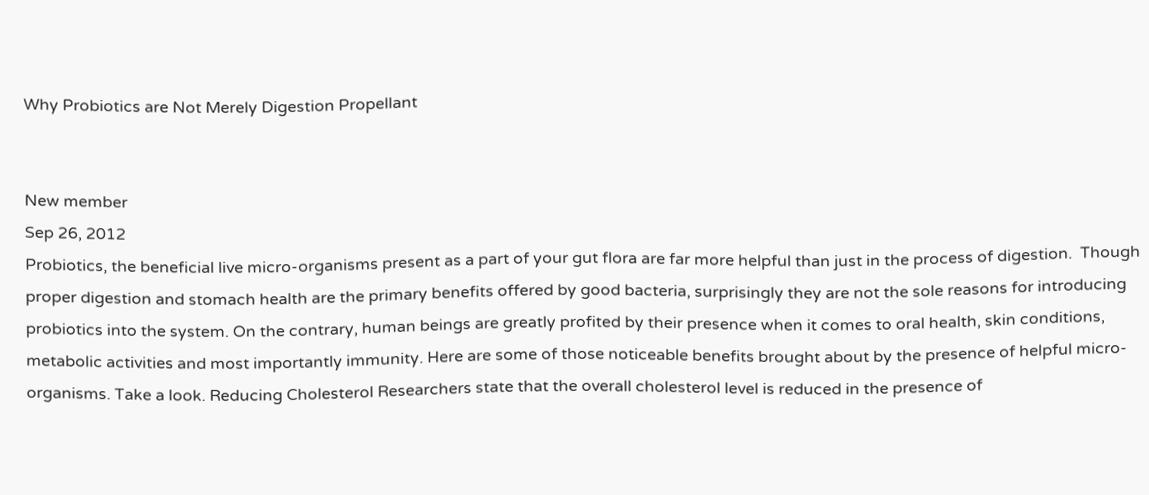Why Probiotics are Not Merely Digestion Propellant


New member
Sep 26, 2012
Probiotics, the beneficial live micro-organisms present as a part of your gut flora are far more helpful than just in the process of digestion.  Though proper digestion and stomach health are the primary benefits offered by good bacteria, surprisingly they are not the sole reasons for introducing probiotics into the system. On the contrary, human beings are greatly profited by their presence when it comes to oral health, skin conditions, metabolic activities and most importantly immunity. Here are some of those noticeable benefits brought about by the presence of helpful micro-organisms. Take a look. Reducing Cholesterol Researchers state that the overall cholesterol level is reduced in the presence of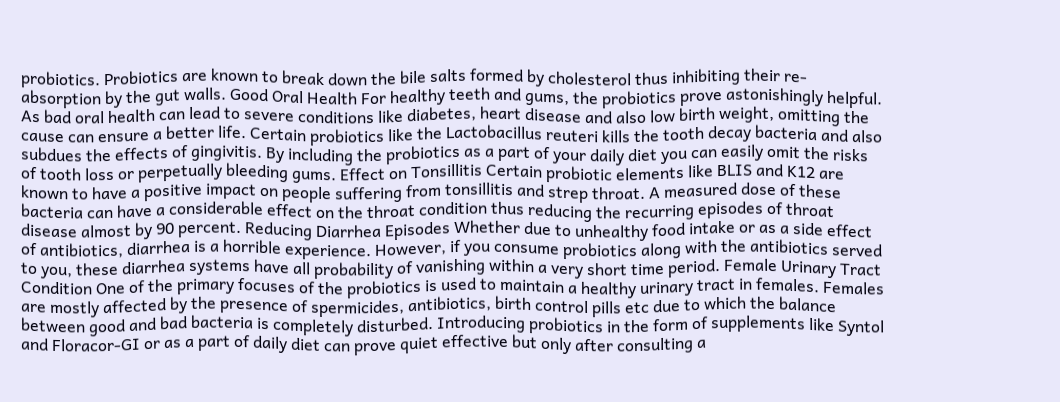probiotics. Probiotics are known to break down the bile salts formed by cholesterol thus inhibiting their re- absorption by the gut walls. Good Oral Health For healthy teeth and gums, the probiotics prove astonishingly helpful. As bad oral health can lead to severe conditions like diabetes, heart disease and also low birth weight, omitting the cause can ensure a better life. Certain probiotics like the Lactobacillus reuteri kills the tooth decay bacteria and also subdues the effects of gingivitis. By including the probiotics as a part of your daily diet you can easily omit the risks of tooth loss or perpetually bleeding gums. Effect on Tonsillitis Certain probiotic elements like BLIS and K12 are known to have a positive impact on people suffering from tonsillitis and strep throat. A measured dose of these bacteria can have a considerable effect on the throat condition thus reducing the recurring episodes of throat disease almost by 90 percent. Reducing Diarrhea Episodes Whether due to unhealthy food intake or as a side effect of antibiotics, diarrhea is a horrible experience. However, if you consume probiotics along with the antibiotics served to you, these diarrhea systems have all probability of vanishing within a very short time period. Female Urinary Tract Condition One of the primary focuses of the probiotics is used to maintain a healthy urinary tract in females. Females are mostly affected by the presence of spermicides, antibiotics, birth control pills etc due to which the balance between good and bad bacteria is completely disturbed. Introducing probiotics in the form of supplements like Syntol and Floracor-GI or as a part of daily diet can prove quiet effective but only after consulting a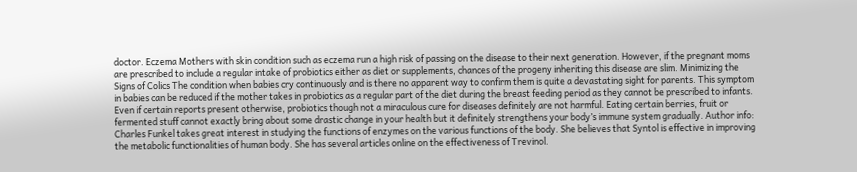doctor. Eczema Mothers with skin condition such as eczema run a high risk of passing on the disease to their next generation. However, if the pregnant moms are prescribed to include a regular intake of probiotics either as diet or supplements, chances of the progeny inheriting this disease are slim. Minimizing the Signs of Colics The condition when babies cry continuously and is there no apparent way to confirm them is quite a devastating sight for parents. This symptom in babies can be reduced if the mother takes in probiotics as a regular part of the diet during the breast feeding period as they cannot be prescribed to infants. Even if certain reports present otherwise, probiotics though not a miraculous cure for diseases definitely are not harmful. Eating certain berries, fruit or fermented stuff cannot exactly bring about some drastic change in your health but it definitely strengthens your body’s immune system gradually. Author info: Charles Funkel takes great interest in studying the functions of enzymes on the various functions of the body. She believes that Syntol is effective in improving the metabolic functionalities of human body. She has several articles online on the effectiveness of Trevinol.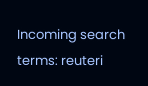Incoming search terms: reuteri